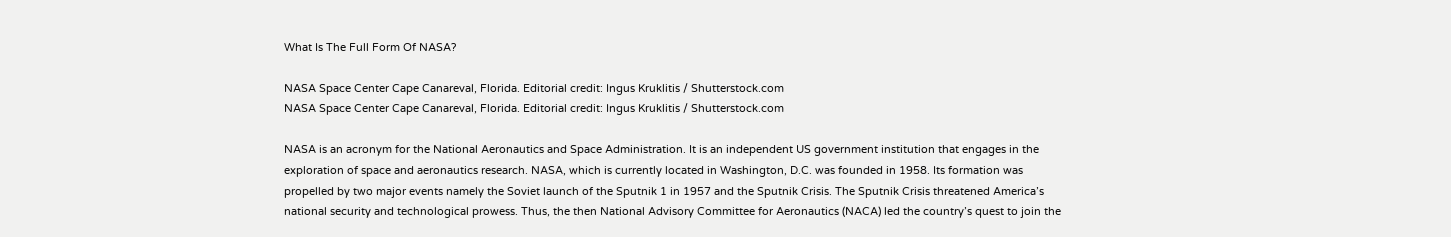What Is The Full Form Of NASA?

NASA Space Center Cape Canareval, Florida. Editorial credit: Ingus Kruklitis / Shutterstock.com
NASA Space Center Cape Canareval, Florida. Editorial credit: Ingus Kruklitis / Shutterstock.com

NASA is an acronym for the National Aeronautics and Space Administration. It is an independent US government institution that engages in the exploration of space and aeronautics research. NASA, which is currently located in Washington, D.C. was founded in 1958. Its formation was propelled by two major events namely the Soviet launch of the Sputnik 1 in 1957 and the Sputnik Crisis. The Sputnik Crisis threatened America’s national security and technological prowess. Thus, the then National Advisory Committee for Aeronautics (NACA) led the country’s quest to join the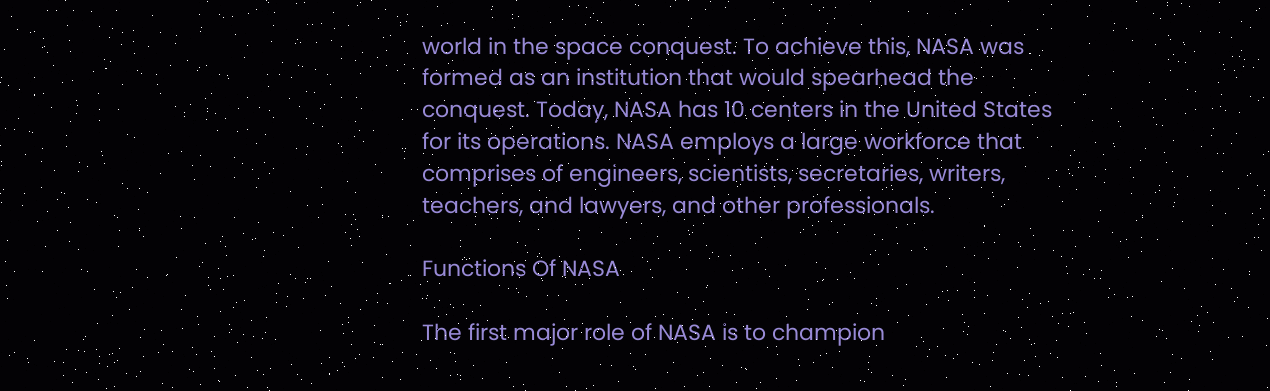world in the space conquest. To achieve this, NASA was formed as an institution that would spearhead the conquest. Today, NASA has 10 centers in the United States for its operations. NASA employs a large workforce that comprises of engineers, scientists, secretaries, writers, teachers, and lawyers, and other professionals.

Functions Of NASA

The first major role of NASA is to champion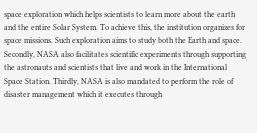space exploration which helps scientists to learn more about the earth and the entire Solar System. To achieve this, the institution organizes for space missions. Such exploration aims to study both the Earth and space. Secondly, NASA also facilitates scientific experiments through supporting the astronauts and scientists that live and work in the International Space Station. Thirdly, NASA is also mandated to perform the role of disaster management which it executes through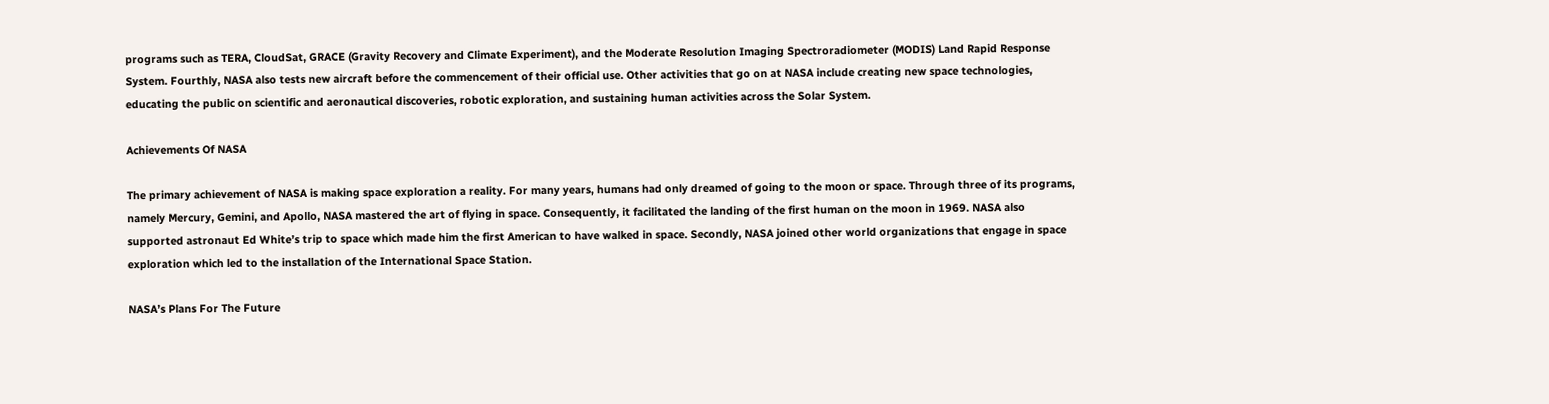programs such as TERA, CloudSat, GRACE (Gravity Recovery and Climate Experiment), and the Moderate Resolution Imaging Spectroradiometer (MODIS) Land Rapid Response System. Fourthly, NASA also tests new aircraft before the commencement of their official use. Other activities that go on at NASA include creating new space technologies, educating the public on scientific and aeronautical discoveries, robotic exploration, and sustaining human activities across the Solar System.

Achievements Of NASA

The primary achievement of NASA is making space exploration a reality. For many years, humans had only dreamed of going to the moon or space. Through three of its programs, namely Mercury, Gemini, and Apollo, NASA mastered the art of flying in space. Consequently, it facilitated the landing of the first human on the moon in 1969. NASA also supported astronaut Ed White’s trip to space which made him the first American to have walked in space. Secondly, NASA joined other world organizations that engage in space exploration which led to the installation of the International Space Station.

NASA’s Plans For The Future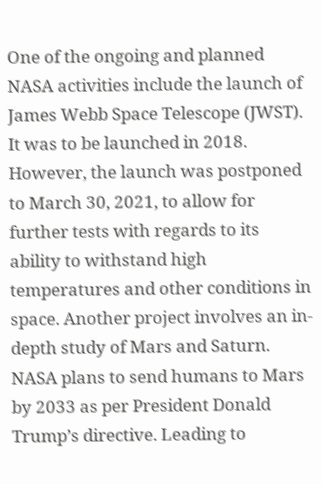One of the ongoing and planned NASA activities include the launch of James Webb Space Telescope (JWST). It was to be launched in 2018. However, the launch was postponed to March 30, 2021, to allow for further tests with regards to its ability to withstand high temperatures and other conditions in space. Another project involves an in-depth study of Mars and Saturn. NASA plans to send humans to Mars by 2033 as per President Donald Trump’s directive. Leading to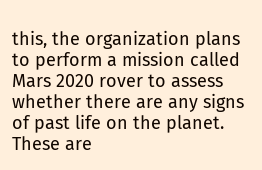this, the organization plans to perform a mission called Mars 2020 rover to assess whether there are any signs of past life on the planet. These are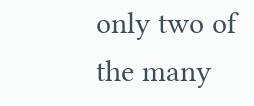only two of the many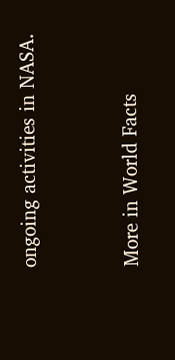ongoing activities in NASA.


More in World Facts